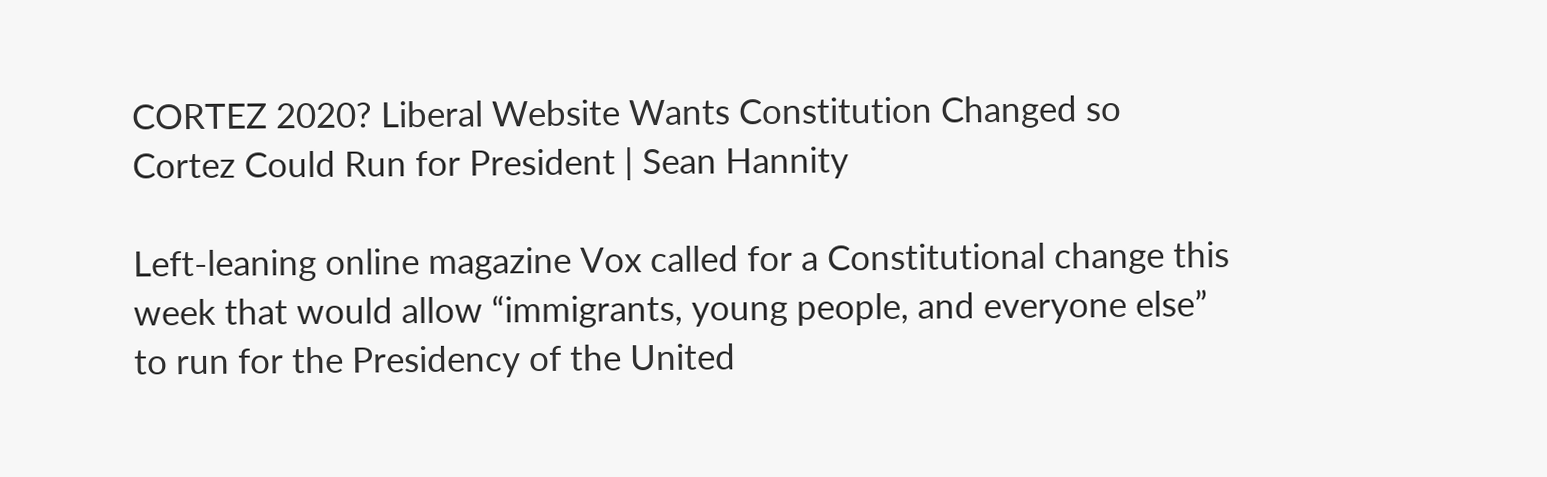CORTEZ 2020? Liberal Website Wants Constitution Changed so Cortez Could Run for President | Sean Hannity

Left-leaning online magazine Vox called for a Constitutional change this week that would allow “immigrants, young people, and everyone else” to run for the Presidency of the United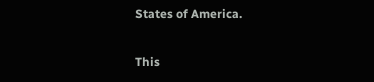States of America.

This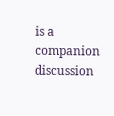is a companion discussion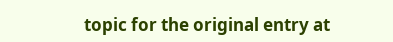topic for the original entry at